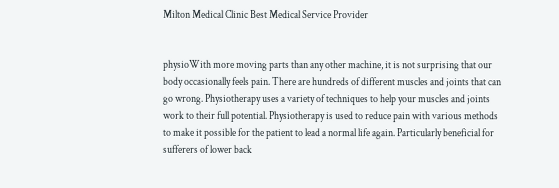Milton Medical Clinic Best Medical Service Provider


physioWith more moving parts than any other machine, it is not surprising that our body occasionally feels pain. There are hundreds of different muscles and joints that can go wrong. Physiotherapy uses a variety of techniques to help your muscles and joints work to their full potential. Physiotherapy is used to reduce pain with various methods to make it possible for the patient to lead a normal life again. Particularly beneficial for sufferers of lower back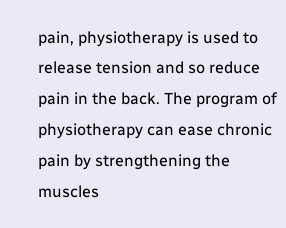pain, physiotherapy is used to release tension and so reduce pain in the back. The program of physiotherapy can ease chronic pain by strengthening the muscles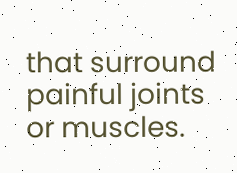that surround painful joints or muscles.